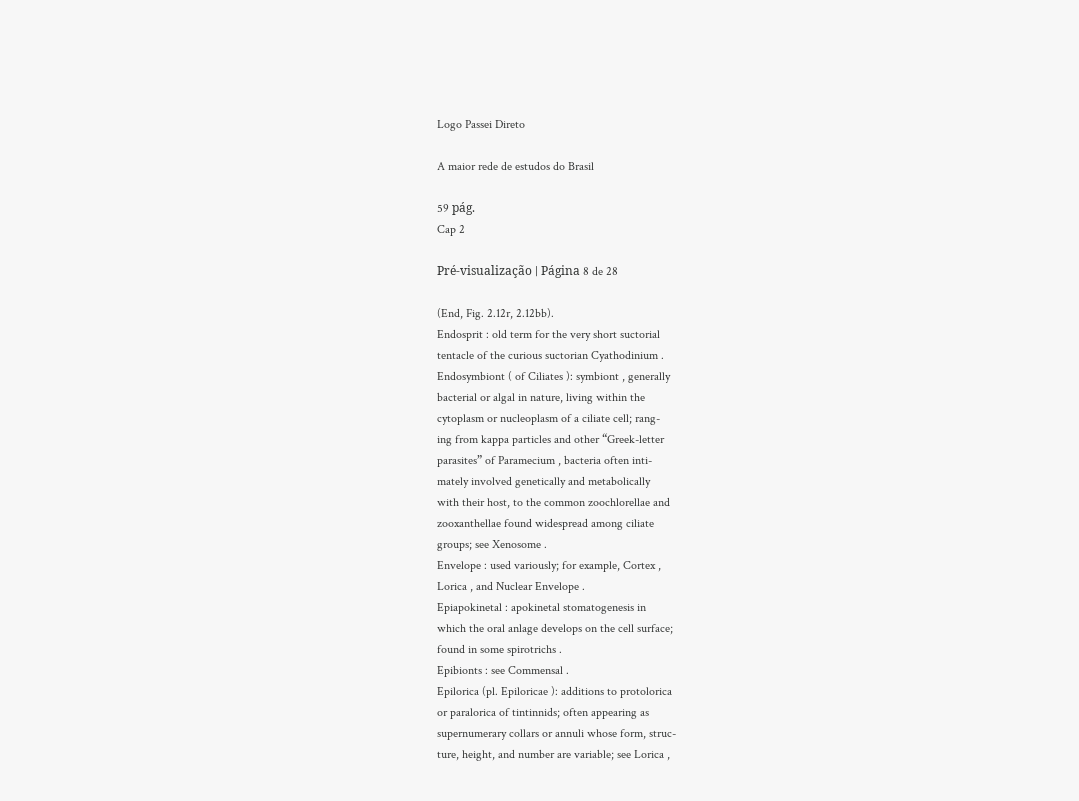Logo Passei Direto

A maior rede de estudos do Brasil

59 pág.
Cap 2

Pré-visualização | Página 8 de 28

(End, Fig. 2.12r, 2.12bb).
Endosprit : old term for the very short suctorial
tentacle of the curious suctorian Cyathodinium .
Endosymbiont ( of Ciliates ): symbiont , generally
bacterial or algal in nature, living within the
cytoplasm or nucleoplasm of a ciliate cell; rang-
ing from kappa particles and other “Greek-letter
parasites” of Paramecium , bacteria often inti-
mately involved genetically and metabolically
with their host, to the common zoochlorellae and
zooxanthellae found widespread among ciliate
groups; see Xenosome .
Envelope : used variously; for example, Cortex ,
Lorica , and Nuclear Envelope .
Epiapokinetal : apokinetal stomatogenesis in
which the oral anlage develops on the cell surface;
found in some spirotrichs .
Epibionts : see Commensal .
Epilorica (pl. Epiloricae ): additions to protolorica
or paralorica of tintinnids; often appearing as
supernumerary collars or annuli whose form, struc-
ture, height, and number are variable; see Lorica ,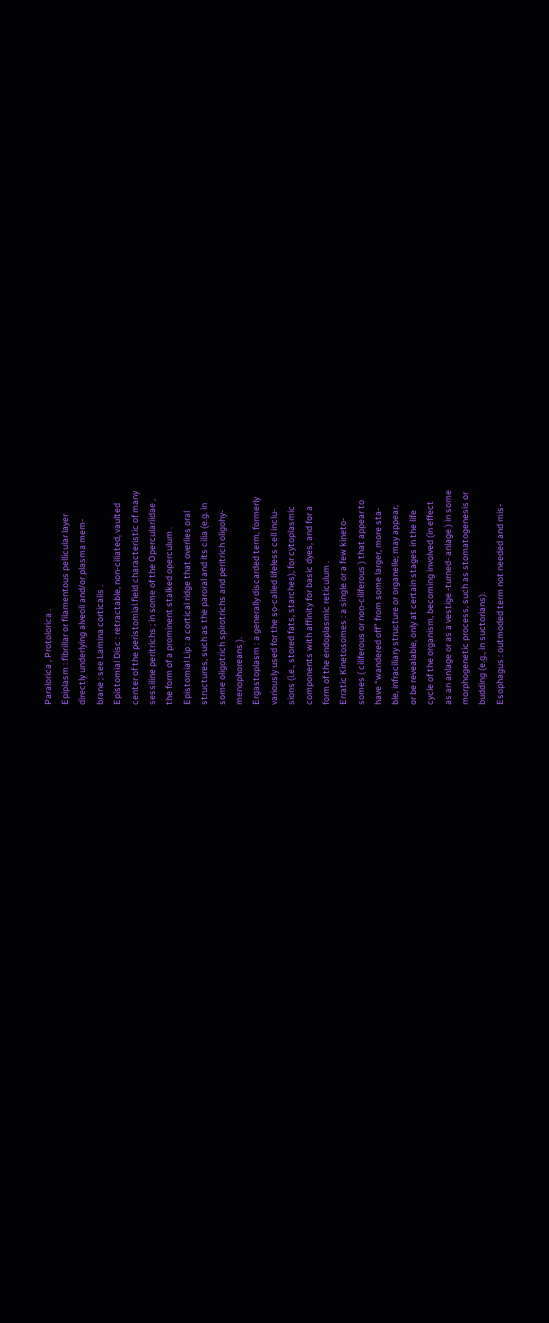Paralorica , Protolorica .
Epiplasm : fibrillar or filamentous pellicular layer
directly underlying alveoli and/or plasma mem-
brane ; see Lamina corticalis .
Epistomial Disc : retractable, non-ciliated, vaulted
center of the peristomial field characteristic of many
sessiline peritrichs ; in some of the Operculariidae ,
the form of a prominent stalked operculum .
Epistomial Lip : a cortical ridge that overlies oral
structures, such as the paroral and its cilia (e.g. in
some oligotrich spirotrichs and peritrich oligohy-
menophoreans ).
Ergastoplasm : a generally discarded term, formerly
variously used for the so-called lifeless cell inclu-
sions (i.e., stored fats, starches), for cytoplasmic
components with affinity for basic dyes, and for a
form of the endoplasmic reticulum .
Erratic Kinetosomes : a single or a few kineto-
somes ( ciliferous or non-ciliferous ) that appear to
have “wandered off” from some larger, more sta-
ble, infraciliary structure or organelle; may appear,
or be revealable, only at certain stages in the life
cycle of the organism, becoming involved (in effect
as an anlage or as a vestige -turned- anlage ) in some
morphogenetic process, such as stomatogenesis or
budding (e.g., in suctorians).
Esophagus : outmoded term not needed and mis-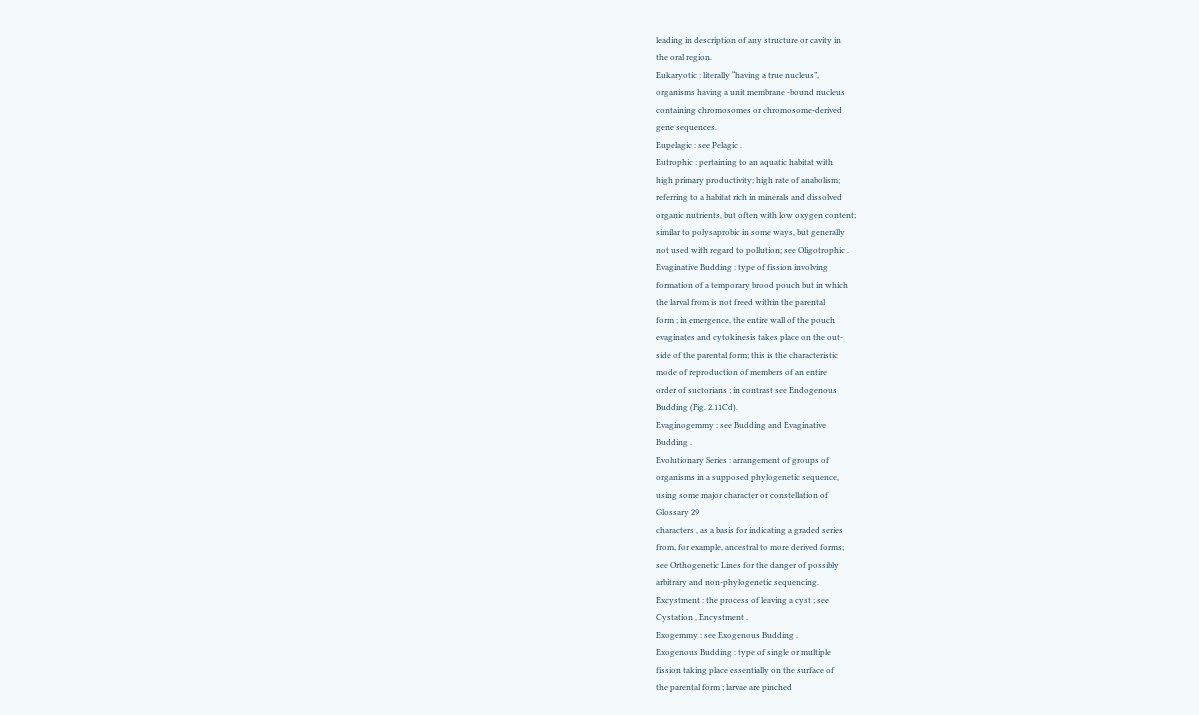leading in description of any structure or cavity in
the oral region.
Eukaryotic : literally “having a true nucleus”,
organisms having a unit membrane -bound nucleus
containing chromosomes or chromosome-derived
gene sequences.
Eupelagic : see Pelagic .
Eutrophic : pertaining to an aquatic habitat with
high primary productivity; high rate of anabolism;
referring to a habitat rich in minerals and dissolved
organic nutrients, but often with low oxygen content;
similar to polysaprobic in some ways, but generally
not used with regard to pollution; see Oligotrophic .
Evaginative Budding : type of fission involving
formation of a temporary brood pouch but in which
the larval from is not freed within the parental
form ; in emergence, the entire wall of the pouch
evaginates and cytokinesis takes place on the out-
side of the parental form; this is the characteristic
mode of reproduction of members of an entire
order of suctorians ; in contrast see Endogenous
Budding (Fig. 2.11Cd).
Evaginogemmy : see Budding and Evaginative
Budding .
Evolutionary Series : arrangement of groups of
organisms in a supposed phylogenetic sequence,
using some major character or constellation of
Glossary 29
characters , as a basis for indicating a graded series
from, for example, ancestral to more derived forms;
see Orthogenetic Lines for the danger of possibly
arbitrary and non-phylogenetic sequencing.
Excystment : the process of leaving a cyst ; see
Cystation , Encystment .
Exogemmy : see Exogenous Budding .
Exogenous Budding : type of single or multiple
fission taking place essentially on the surface of
the parental form ; larvae are pinched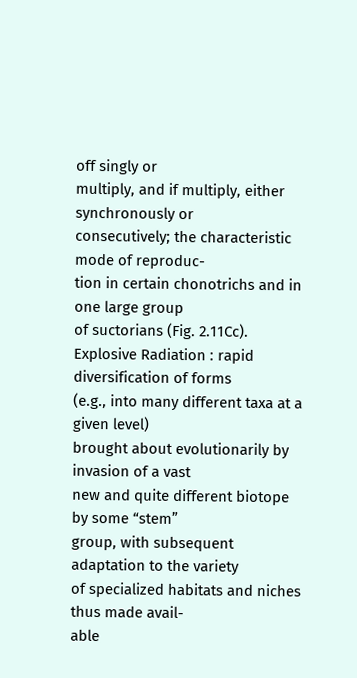off singly or
multiply, and if multiply, either synchronously or
consecutively; the characteristic mode of reproduc-
tion in certain chonotrichs and in one large group
of suctorians (Fig. 2.11Cc).
Explosive Radiation : rapid diversification of forms
(e.g., into many different taxa at a given level)
brought about evolutionarily by invasion of a vast
new and quite different biotope by some “stem”
group, with subsequent adaptation to the variety
of specialized habitats and niches thus made avail-
able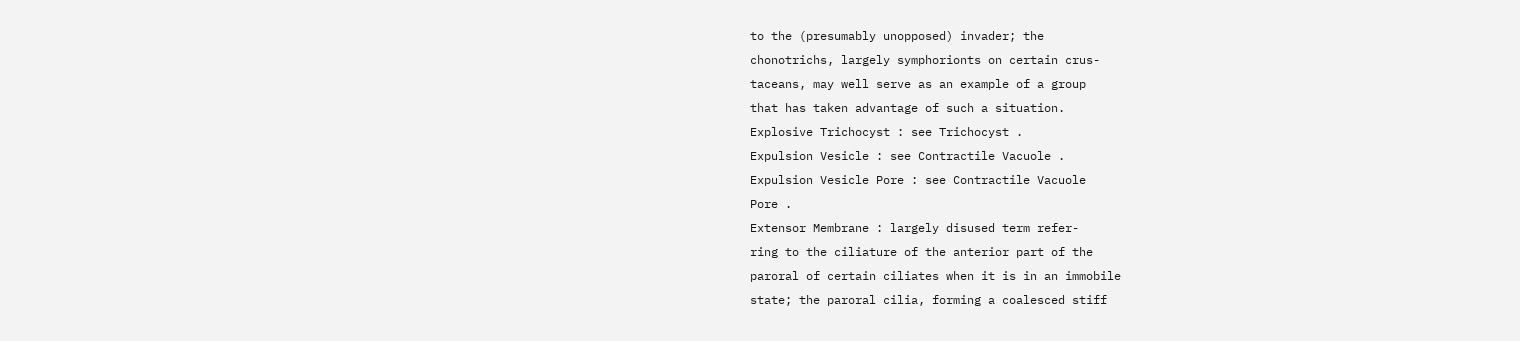to the (presumably unopposed) invader; the
chonotrichs, largely symphorionts on certain crus-
taceans, may well serve as an example of a group
that has taken advantage of such a situation.
Explosive Trichocyst : see Trichocyst .
Expulsion Vesicle : see Contractile Vacuole .
Expulsion Vesicle Pore : see Contractile Vacuole
Pore .
Extensor Membrane : largely disused term refer-
ring to the ciliature of the anterior part of the
paroral of certain ciliates when it is in an immobile
state; the paroral cilia, forming a coalesced stiff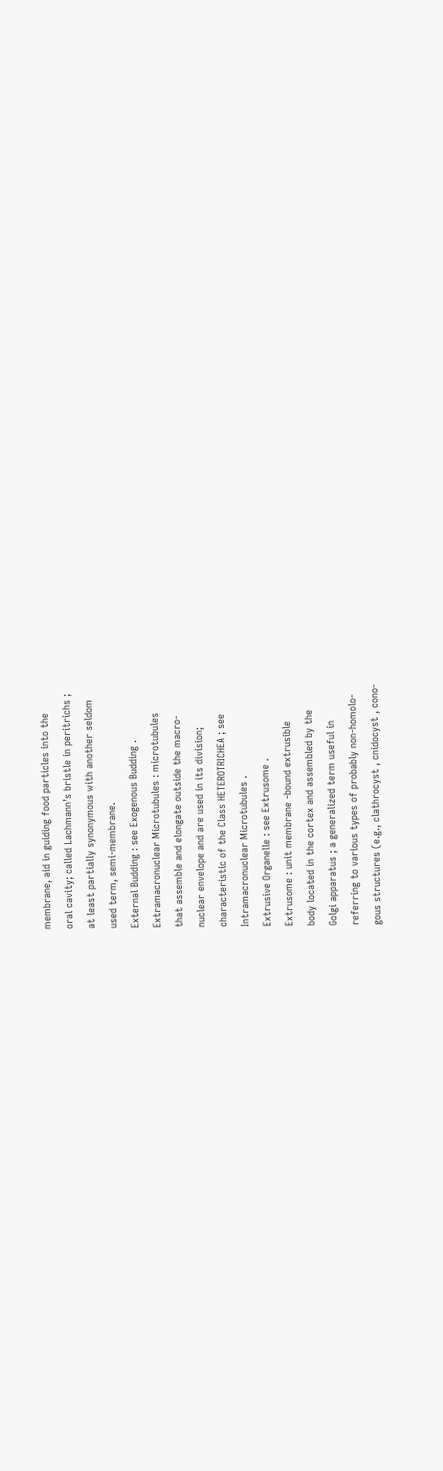membrane, aid in guiding food particles into the
oral cavity; called Lachmann’s bristle in peritrichs ;
at least partially synonymous with another seldom
used term, semi-membrane.
External Budding : see Exogenous Budding .
Extramacronuclear Microtubules : microtubules
that assemble and elongate outside the macro-
nuclear envelope and are used in its division;
characteristic of the Class HETEROTRICHEA ; see
Intramacronuclear Microtubules .
Extrusive Organelle : see Extrusome .
Extrusome : unit membrane -bound extrusible
body located in the cortex and assembled by the
Golgi apparatus ; a generalized term useful in
referring to various types of probably non-homolo-
gous structures (e.g., clathrocyst , cnidocyst , cono-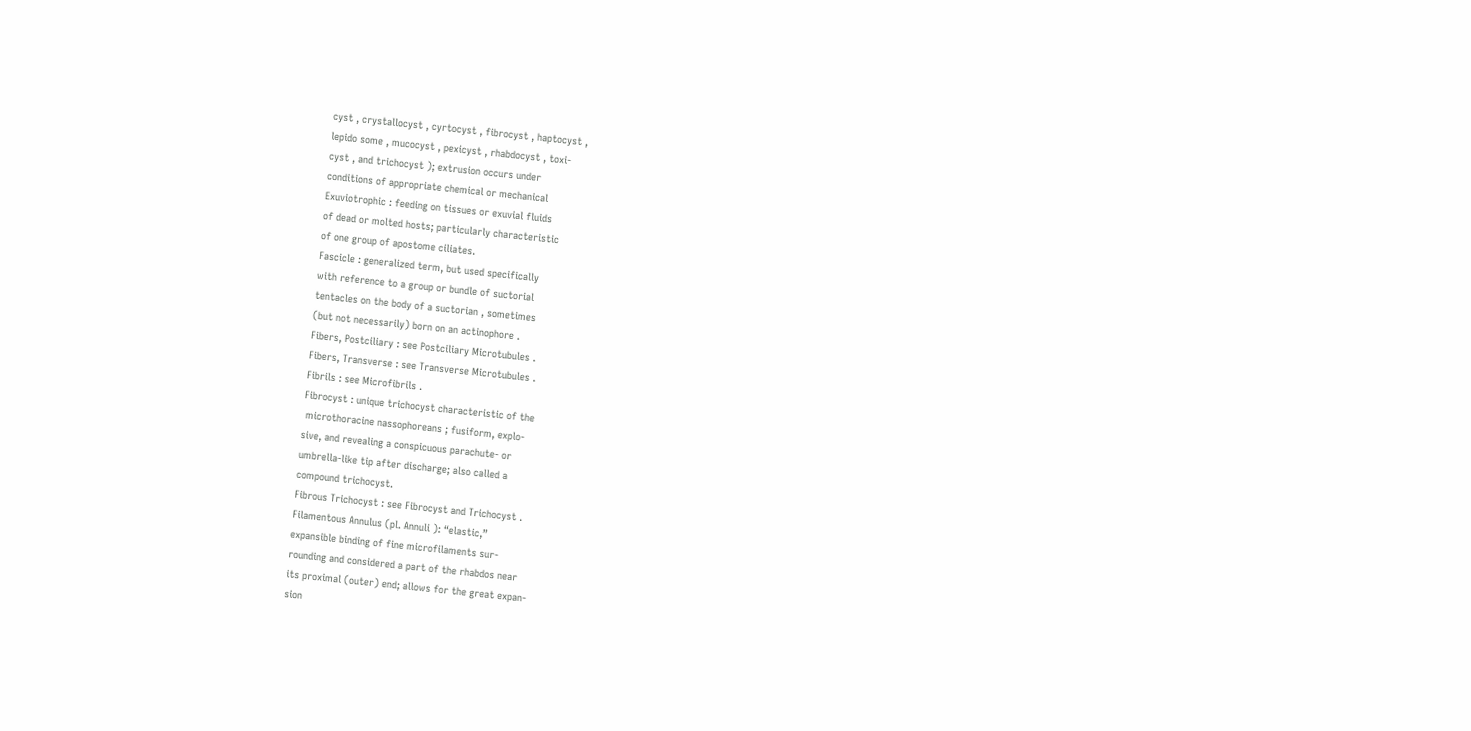cyst , crystallocyst , cyrtocyst , fibrocyst , haptocyst ,
lepido some , mucocyst , pexicyst , rhabdocyst , toxi-
cyst , and trichocyst ); extrusion occurs under
conditions of appropriate chemical or mechanical
Exuviotrophic : feeding on tissues or exuvial fluids
of dead or molted hosts; particularly characteristic
of one group of apostome ciliates.
Fascicle : generalized term, but used specifically
with reference to a group or bundle of suctorial
tentacles on the body of a suctorian , sometimes
(but not necessarily) born on an actinophore .
Fibers, Postciliary : see Postciliary Microtubules .
Fibers, Transverse : see Transverse Microtubules .
Fibrils : see Microfibrils .
Fibrocyst : unique trichocyst characteristic of the
 microthoracine nassophoreans ; fusiform, explo-
sive, and revealing a conspicuous parachute- or
umbrella-like tip after discharge; also called a
compound trichocyst.
Fibrous Trichocyst : see Fibrocyst and Trichocyst .
Filamentous Annulus (pl. Annuli ): “elastic,”
expansible binding of fine microfilaments sur-
rounding and considered a part of the rhabdos near
its proximal (outer) end; allows for the great expan-
sion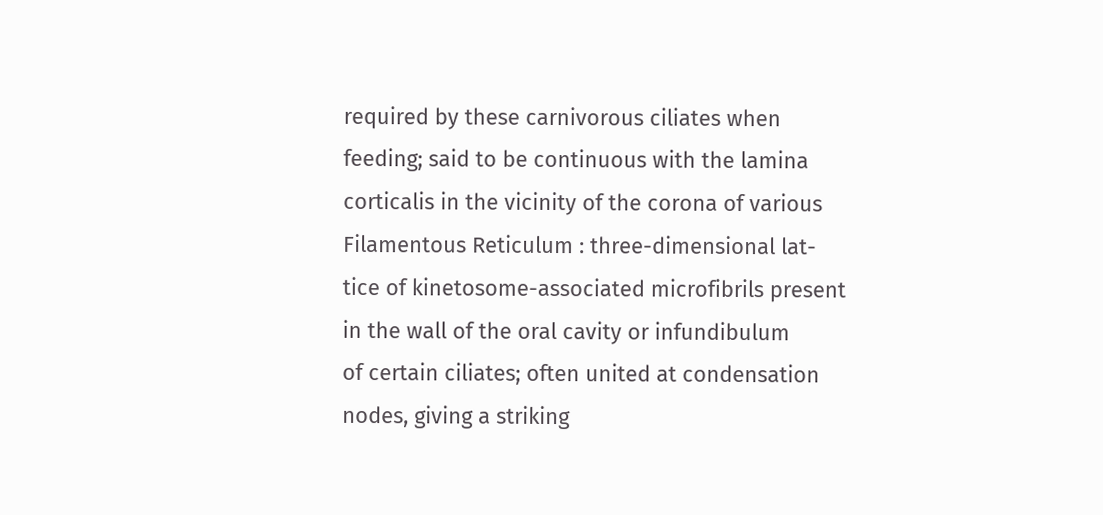required by these carnivorous ciliates when
feeding; said to be continuous with the lamina
corticalis in the vicinity of the corona of various
Filamentous Reticulum : three-dimensional lat-
tice of kinetosome-associated microfibrils present
in the wall of the oral cavity or infundibulum
of certain ciliates; often united at condensation
nodes, giving a striking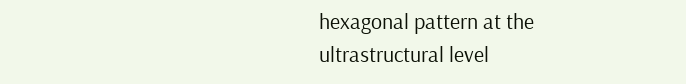hexagonal pattern at the
ultrastructural level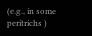(e.g., in some peritrichs )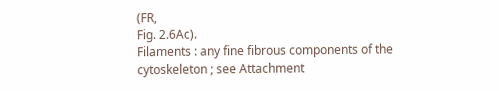(FR,
Fig. 2.6Ac).
Filaments : any fine fibrous components of the
cytoskeleton ; see Attachment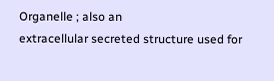Organelle ; also an
extracellular secreted structure used for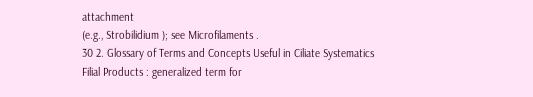attachment
(e.g., Strobilidium ); see Microfilaments .
30 2. Glossary of Terms and Concepts Useful in Ciliate Systematics
Filial Products : generalized term for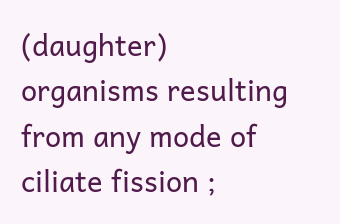(daughter)
organisms resulting from any mode of ciliate fission ;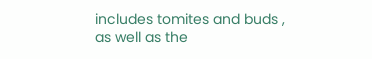includes tomites and buds , as well as the